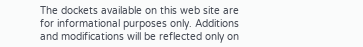The dockets available on this web site are for informational purposes only. Additions and modifications will be reflected only on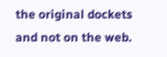the original dockets and not on the web.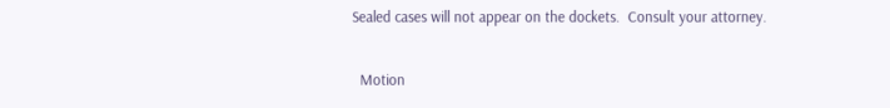Sealed cases will not appear on the dockets.  Consult your attorney.


  Motion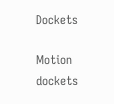Dockets

Motion dockets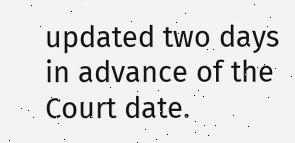updated two days in advance of the Court date.